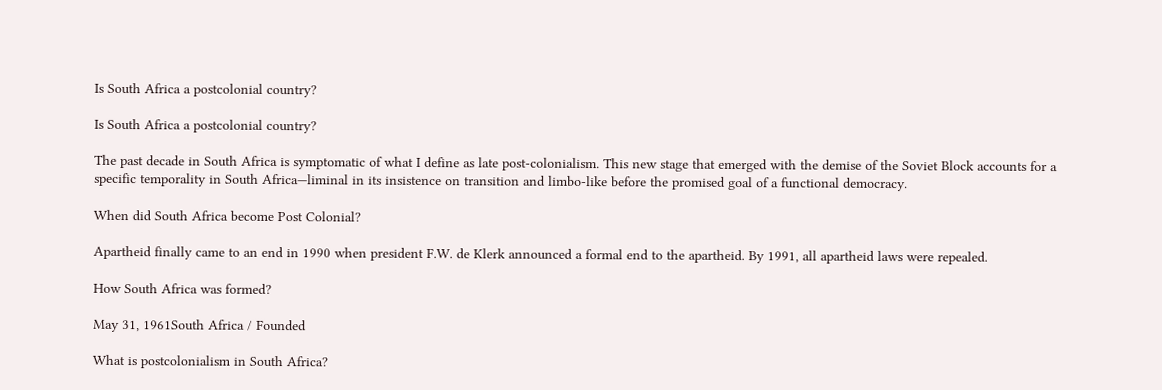Is South Africa a postcolonial country?

Is South Africa a postcolonial country?

The past decade in South Africa is symptomatic of what I define as late post-colonialism. This new stage that emerged with the demise of the Soviet Block accounts for a specific temporality in South Africa—liminal in its insistence on transition and limbo-like before the promised goal of a functional democracy.

When did South Africa become Post Colonial?

Apartheid finally came to an end in 1990 when president F.W. de Klerk announced a formal end to the apartheid. By 1991, all apartheid laws were repealed.

How South Africa was formed?

May 31, 1961South Africa / Founded

What is postcolonialism in South Africa?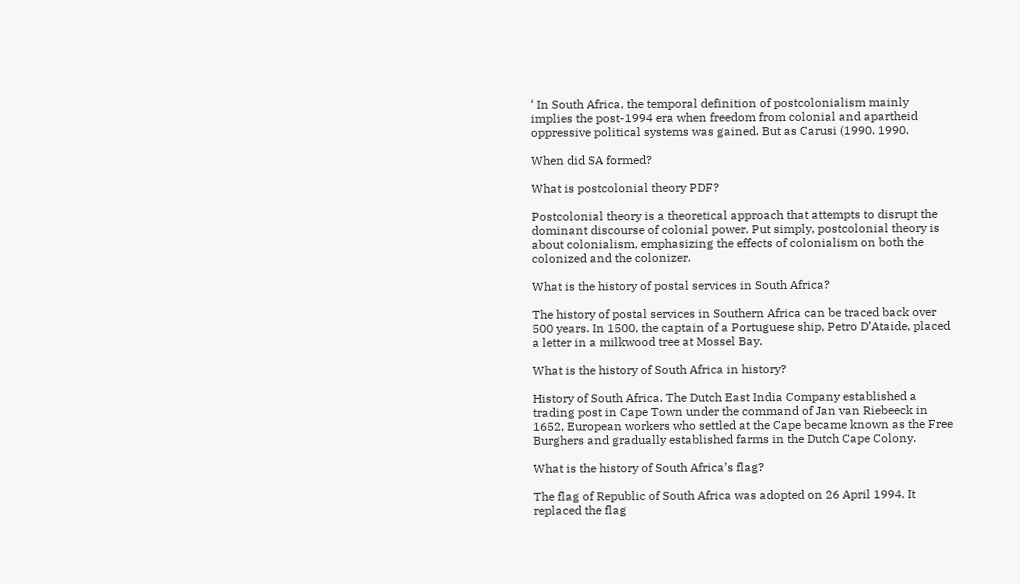‘ In South Africa, the temporal definition of postcolonialism mainly implies the post-1994 era when freedom from colonial and apartheid oppressive political systems was gained. But as Carusi (1990. 1990.

When did SA formed?

What is postcolonial theory PDF?

Postcolonial theory is a theoretical approach that attempts to disrupt the dominant discourse of colonial power. Put simply, postcolonial theory is about colonialism, emphasizing the effects of colonialism on both the colonized and the colonizer.

What is the history of postal services in South Africa?

The history of postal services in Southern Africa can be traced back over 500 years. In 1500, the captain of a Portuguese ship, Petro D’Ataide, placed a letter in a milkwood tree at Mossel Bay.

What is the history of South Africa in history?

History of South Africa. The Dutch East India Company established a trading post in Cape Town under the command of Jan van Riebeeck in 1652, European workers who settled at the Cape became known as the Free Burghers and gradually established farms in the Dutch Cape Colony.

What is the history of South Africa’s flag?

The flag of Republic of South Africa was adopted on 26 April 1994. It replaced the flag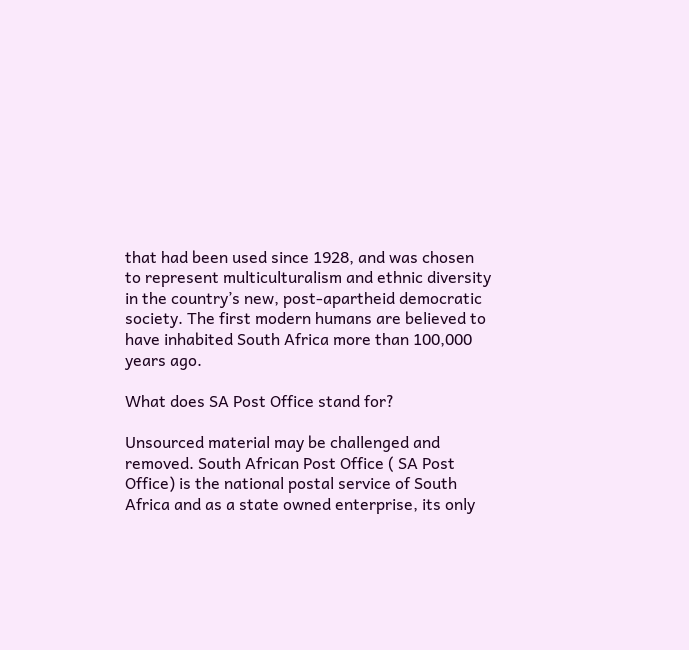that had been used since 1928, and was chosen to represent multiculturalism and ethnic diversity in the country’s new, post-apartheid democratic society. The first modern humans are believed to have inhabited South Africa more than 100,000 years ago.

What does SA Post Office stand for?

Unsourced material may be challenged and removed. South African Post Office ( SA Post Office) is the national postal service of South Africa and as a state owned enterprise, its only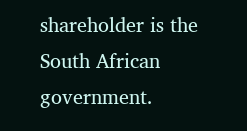shareholder is the South African government.